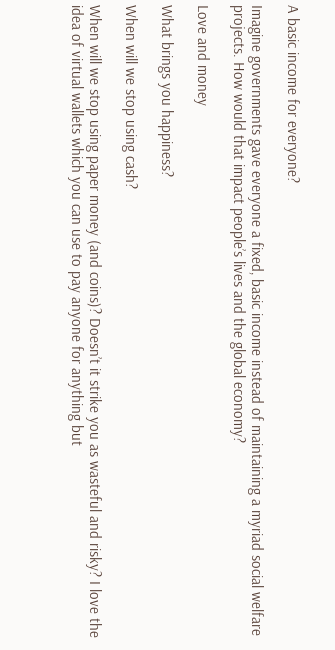A basic income for everyone?

Imagine governments gave everyone a fixed, basic income instead of maintaining a myriad social welfare projects. How would that impact people’s lives and the global economy?

Love and money

What brings you happiness?

When will we stop using cash?

When will we stop using paper money (and coins)? Doesn’t it strike you as wasteful and risky? I love the idea of virtual wallets which you can use to pay anyone for anything but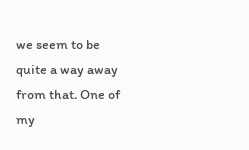we seem to be quite a way away from that. One of my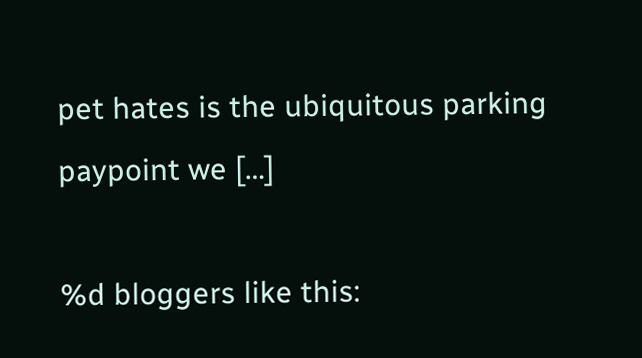pet hates is the ubiquitous parking paypoint we […]

%d bloggers like this: